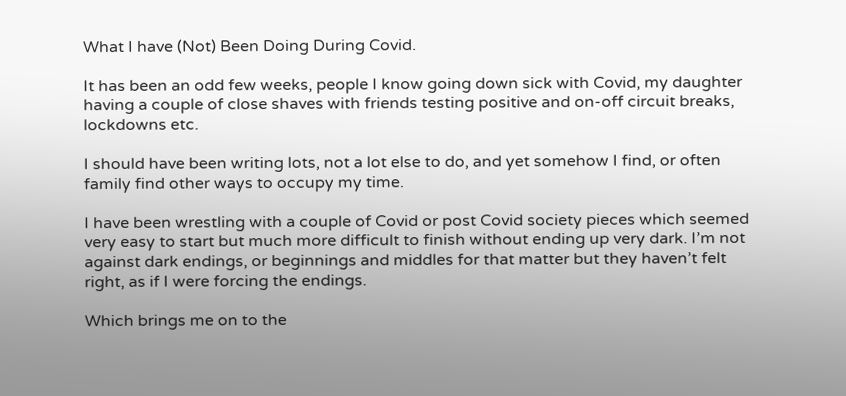What I have (Not) Been Doing During Covid.

It has been an odd few weeks, people I know going down sick with Covid, my daughter having a couple of close shaves with friends testing positive and on-off circuit breaks, lockdowns etc.

I should have been writing lots, not a lot else to do, and yet somehow I find, or often family find other ways to occupy my time.

I have been wrestling with a couple of Covid or post Covid society pieces which seemed very easy to start but much more difficult to finish without ending up very dark. I’m not against dark endings, or beginnings and middles for that matter but they haven’t felt right, as if I were forcing the endings.

Which brings me on to the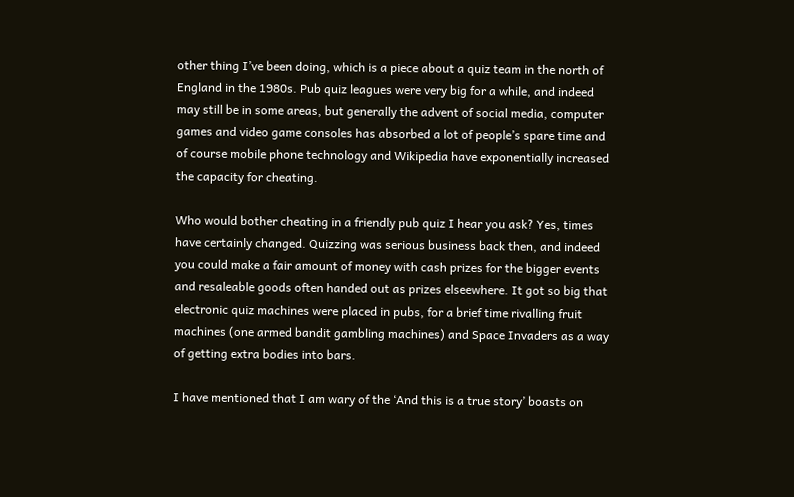other thing I’ve been doing, which is a piece about a quiz team in the north of England in the 1980s. Pub quiz leagues were very big for a while, and indeed may still be in some areas, but generally the advent of social media, computer games and video game consoles has absorbed a lot of people’s spare time and of course mobile phone technology and Wikipedia have exponentially increased the capacity for cheating.

Who would bother cheating in a friendly pub quiz I hear you ask? Yes, times have certainly changed. Quizzing was serious business back then, and indeed you could make a fair amount of money with cash prizes for the bigger events and resaleable goods often handed out as prizes elseewhere. It got so big that electronic quiz machines were placed in pubs, for a brief time rivalling fruit machines (one armed bandit gambling machines) and Space Invaders as a way of getting extra bodies into bars.

I have mentioned that I am wary of the ‘And this is a true story’ boasts on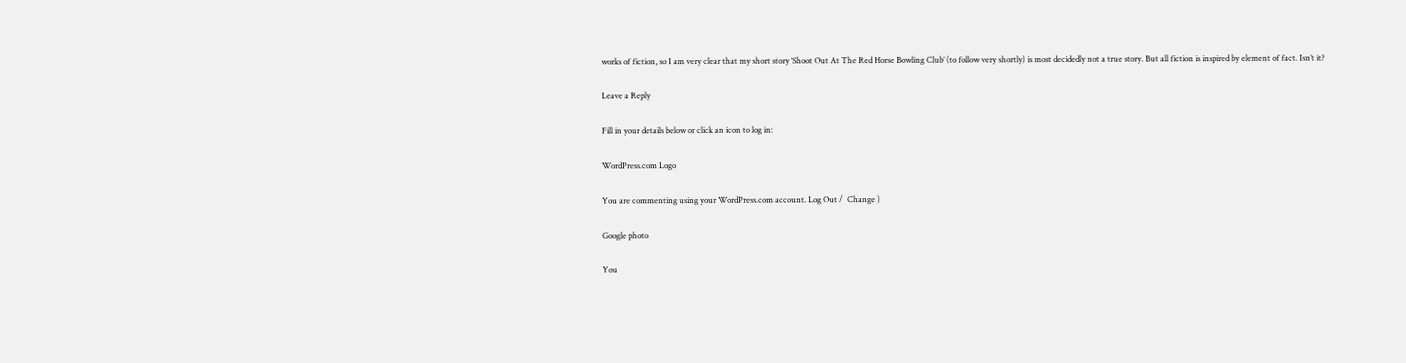works of fiction, so I am very clear that my short story ‘Shoot Out At The Red Horse Bowling Club’ (to follow very shortly) is most decidedly not a true story. But all fiction is inspired by element of fact. Isn’t it?

Leave a Reply

Fill in your details below or click an icon to log in:

WordPress.com Logo

You are commenting using your WordPress.com account. Log Out /  Change )

Google photo

You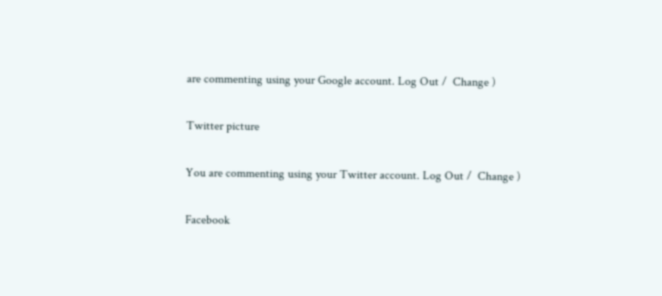are commenting using your Google account. Log Out /  Change )

Twitter picture

You are commenting using your Twitter account. Log Out /  Change )

Facebook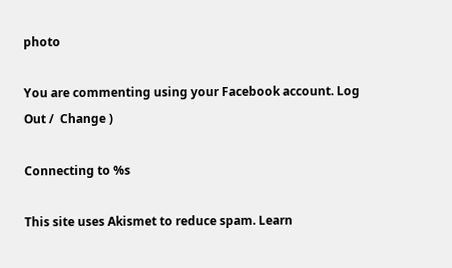photo

You are commenting using your Facebook account. Log Out /  Change )

Connecting to %s

This site uses Akismet to reduce spam. Learn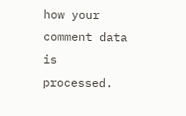how your comment data is processed.